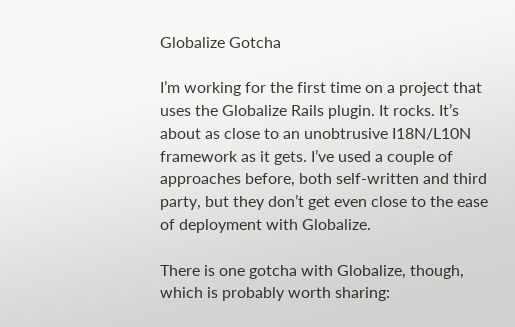Globalize Gotcha

I’m working for the first time on a project that uses the Globalize Rails plugin. It rocks. It’s about as close to an unobtrusive I18N/L10N framework as it gets. I’ve used a couple of approaches before, both self-written and third party, but they don’t get even close to the ease of deployment with Globalize.

There is one gotcha with Globalize, though, which is probably worth sharing: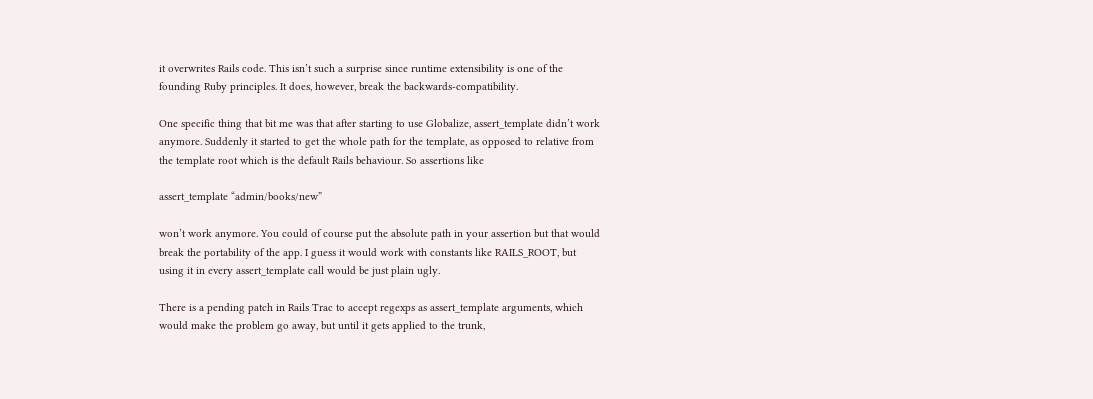it overwrites Rails code. This isn’t such a surprise since runtime extensibility is one of the founding Ruby principles. It does, however, break the backwards-compatibility.

One specific thing that bit me was that after starting to use Globalize, assert_template didn’t work anymore. Suddenly it started to get the whole path for the template, as opposed to relative from the template root which is the default Rails behaviour. So assertions like

assert_template “admin/books/new”

won’t work anymore. You could of course put the absolute path in your assertion but that would break the portability of the app. I guess it would work with constants like RAILS_ROOT, but using it in every assert_template call would be just plain ugly.

There is a pending patch in Rails Trac to accept regexps as assert_template arguments, which would make the problem go away, but until it gets applied to the trunk,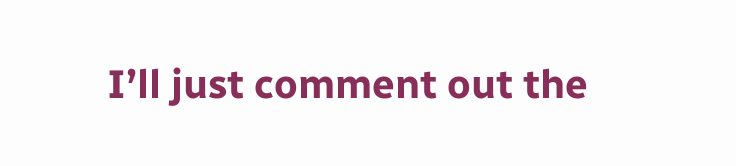I’ll just comment out the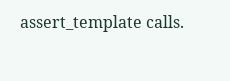assert_template calls.